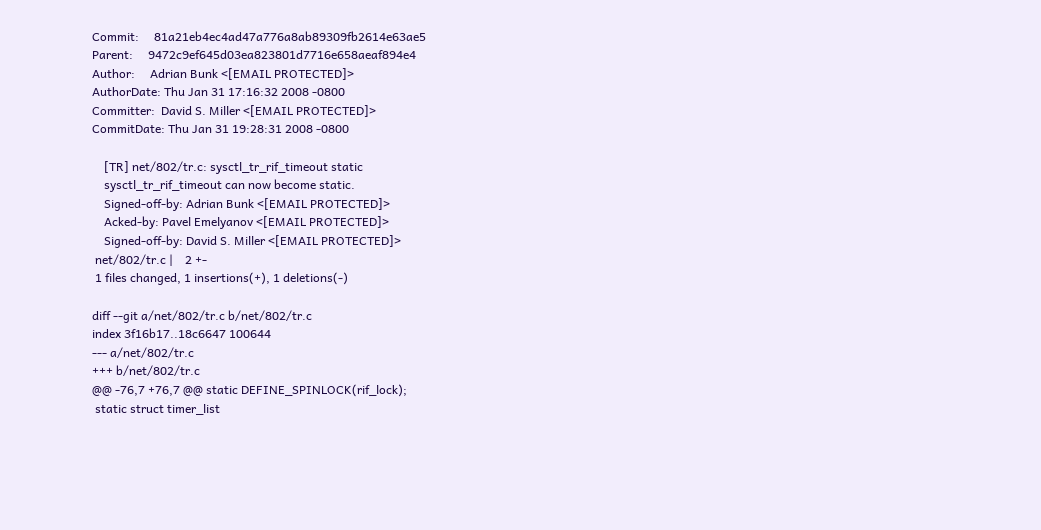Commit:     81a21eb4ec4ad47a776a8ab89309fb2614e63ae5
Parent:     9472c9ef645d03ea823801d7716e658aeaf894e4
Author:     Adrian Bunk <[EMAIL PROTECTED]>
AuthorDate: Thu Jan 31 17:16:32 2008 -0800
Committer:  David S. Miller <[EMAIL PROTECTED]>
CommitDate: Thu Jan 31 19:28:31 2008 -0800

    [TR] net/802/tr.c: sysctl_tr_rif_timeout static
    sysctl_tr_rif_timeout can now become static.
    Signed-off-by: Adrian Bunk <[EMAIL PROTECTED]>
    Acked-by: Pavel Emelyanov <[EMAIL PROTECTED]>
    Signed-off-by: David S. Miller <[EMAIL PROTECTED]>
 net/802/tr.c |    2 +-
 1 files changed, 1 insertions(+), 1 deletions(-)

diff --git a/net/802/tr.c b/net/802/tr.c
index 3f16b17..18c6647 100644
--- a/net/802/tr.c
+++ b/net/802/tr.c
@@ -76,7 +76,7 @@ static DEFINE_SPINLOCK(rif_lock);
 static struct timer_list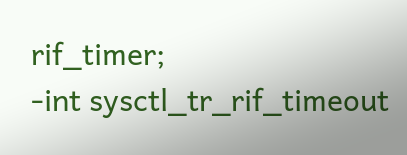rif_timer;
-int sysctl_tr_rif_timeout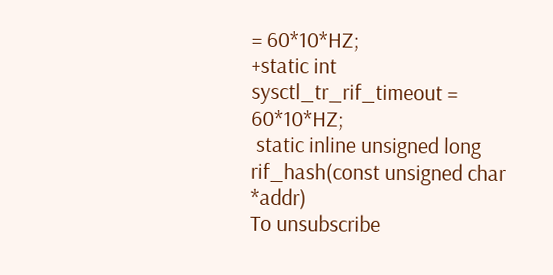= 60*10*HZ;
+static int sysctl_tr_rif_timeout = 60*10*HZ;
 static inline unsigned long rif_hash(const unsigned char *addr)
To unsubscribe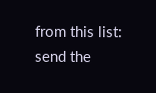from this list: send the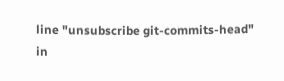line "unsubscribe git-commits-head" in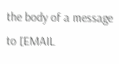the body of a message to [EMAIL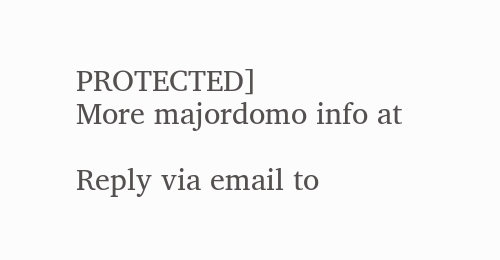PROTECTED]
More majordomo info at

Reply via email to